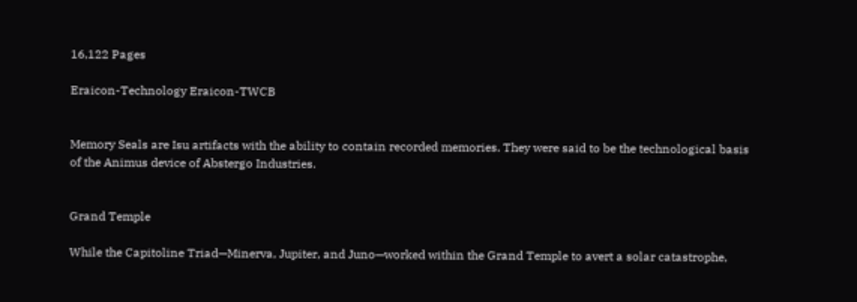16,122 Pages

Eraicon-Technology Eraicon-TWCB


Memory Seals are Isu artifacts with the ability to contain recorded memories. They were said to be the technological basis of the Animus device of Abstergo Industries.


Grand Temple

While the Capitoline Triad—Minerva, Jupiter, and Juno—worked within the Grand Temple to avert a solar catastrophe,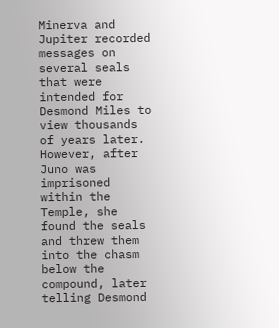Minerva and Jupiter recorded messages on several seals that were intended for Desmond Miles to view thousands of years later. However, after Juno was imprisoned within the Temple, she found the seals and threw them into the chasm below the compound, later telling Desmond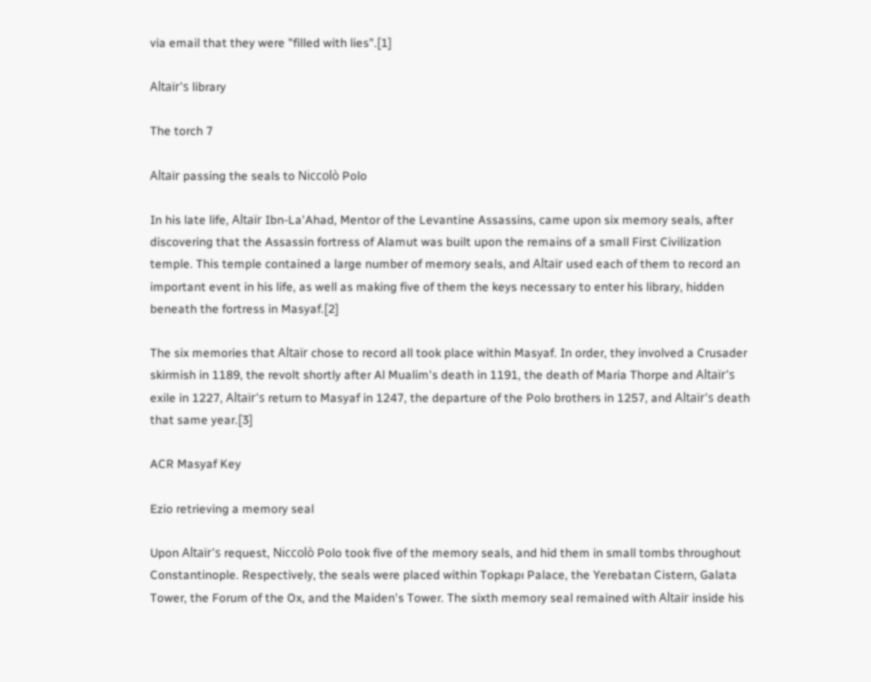via email that they were "filled with lies".[1]

Altaïr's library

The torch 7

Altaïr passing the seals to Niccolò Polo

In his late life, Altaïr Ibn-La'Ahad, Mentor of the Levantine Assassins, came upon six memory seals, after discovering that the Assassin fortress of Alamut was built upon the remains of a small First Civilization temple. This temple contained a large number of memory seals, and Altaïr used each of them to record an important event in his life, as well as making five of them the keys necessary to enter his library, hidden beneath the fortress in Masyaf.[2]

The six memories that Altaïr chose to record all took place within Masyaf. In order, they involved a Crusader skirmish in 1189, the revolt shortly after Al Mualim's death in 1191, the death of Maria Thorpe and Altaïr's exile in 1227, Altaïr's return to Masyaf in 1247, the departure of the Polo brothers in 1257, and Altaïr's death that same year.[3]

ACR Masyaf Key

Ezio retrieving a memory seal

Upon Altaïr's request, Niccolò Polo took five of the memory seals, and hid them in small tombs throughout Constantinople. Respectively, the seals were placed within Topkapı Palace, the Yerebatan Cistern, Galata Tower, the Forum of the Ox, and the Maiden's Tower. The sixth memory seal remained with Altaïr inside his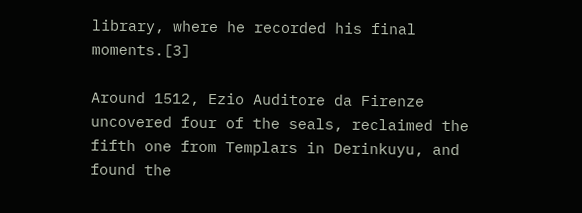library, where he recorded his final moments.[3]

Around 1512, Ezio Auditore da Firenze uncovered four of the seals, reclaimed the fifth one from Templars in Derinkuyu, and found the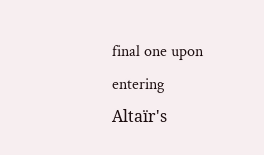final one upon entering Altaïr's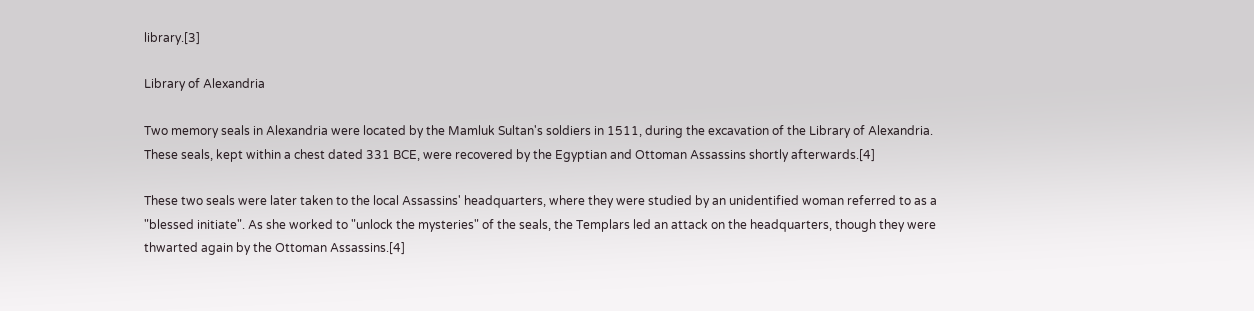library.[3]

Library of Alexandria

Two memory seals in Alexandria were located by the Mamluk Sultan's soldiers in 1511, during the excavation of the Library of Alexandria. These seals, kept within a chest dated 331 BCE, were recovered by the Egyptian and Ottoman Assassins shortly afterwards.[4]

These two seals were later taken to the local Assassins' headquarters, where they were studied by an unidentified woman referred to as a "blessed initiate". As she worked to "unlock the mysteries" of the seals, the Templars led an attack on the headquarters, though they were thwarted again by the Ottoman Assassins.[4]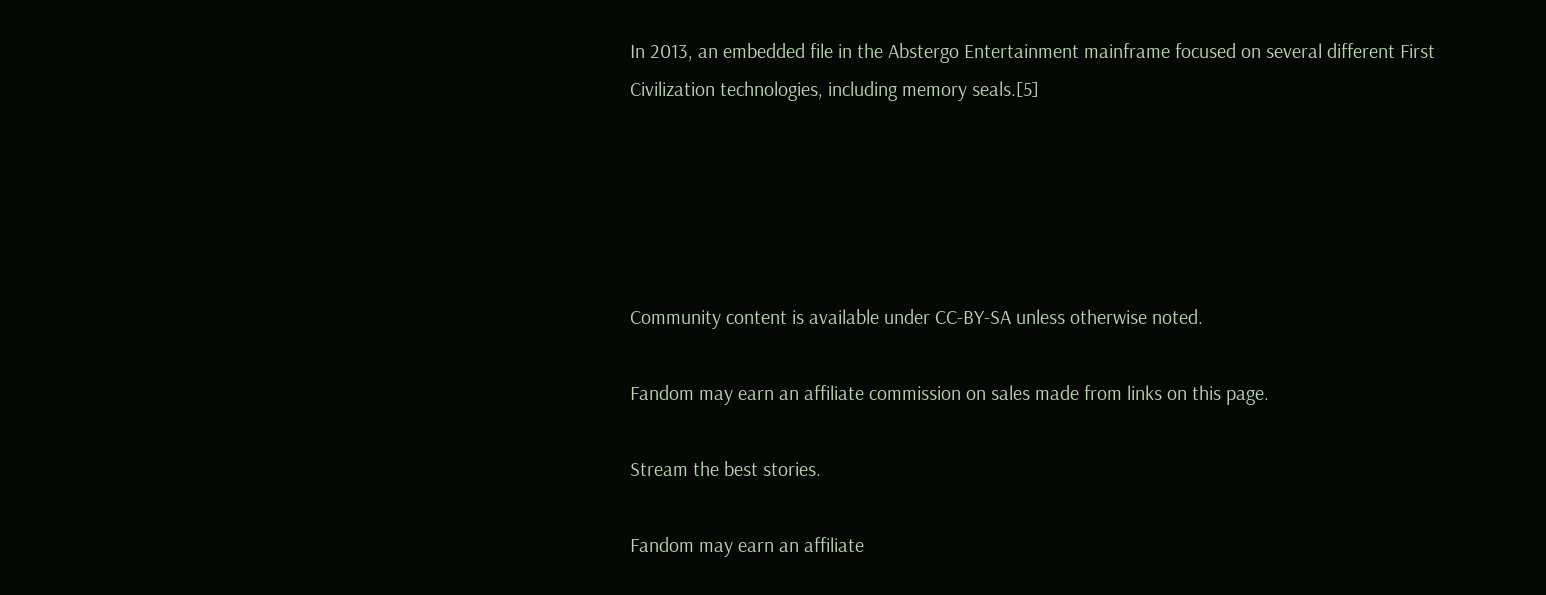In 2013, an embedded file in the Abstergo Entertainment mainframe focused on several different First Civilization technologies, including memory seals.[5]





Community content is available under CC-BY-SA unless otherwise noted.

Fandom may earn an affiliate commission on sales made from links on this page.

Stream the best stories.

Fandom may earn an affiliate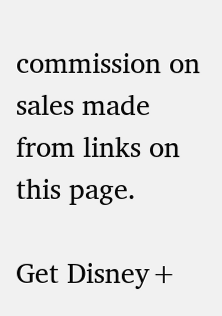commission on sales made from links on this page.

Get Disney+